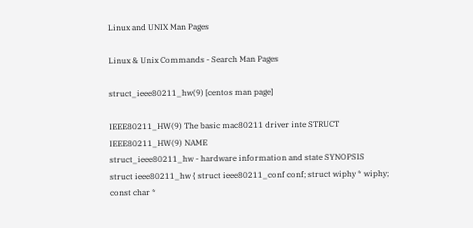Linux and UNIX Man Pages

Linux & Unix Commands - Search Man Pages

struct_ieee80211_hw(9) [centos man page]

IEEE80211_HW(9) The basic mac80211 driver inte STRUCT IEEE80211_HW(9) NAME
struct_ieee80211_hw - hardware information and state SYNOPSIS
struct ieee80211_hw { struct ieee80211_conf conf; struct wiphy * wiphy; const char *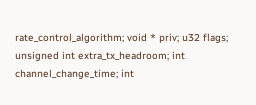rate_control_algorithm; void * priv; u32 flags; unsigned int extra_tx_headroom; int channel_change_time; int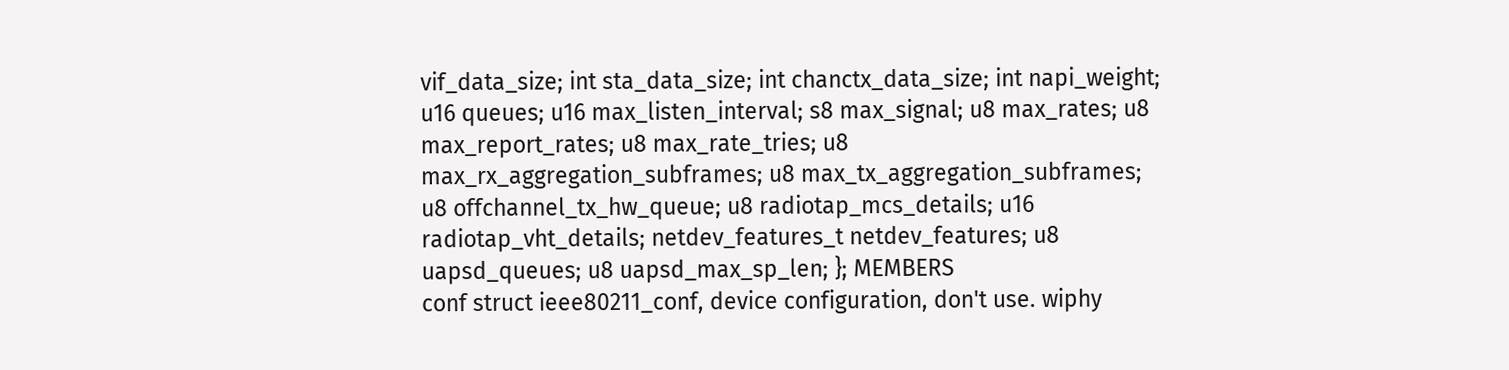vif_data_size; int sta_data_size; int chanctx_data_size; int napi_weight; u16 queues; u16 max_listen_interval; s8 max_signal; u8 max_rates; u8 max_report_rates; u8 max_rate_tries; u8 max_rx_aggregation_subframes; u8 max_tx_aggregation_subframes; u8 offchannel_tx_hw_queue; u8 radiotap_mcs_details; u16 radiotap_vht_details; netdev_features_t netdev_features; u8 uapsd_queues; u8 uapsd_max_sp_len; }; MEMBERS
conf struct ieee80211_conf, device configuration, don't use. wiphy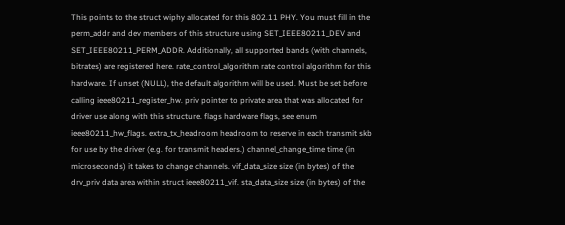This points to the struct wiphy allocated for this 802.11 PHY. You must fill in the perm_addr and dev members of this structure using SET_IEEE80211_DEV and SET_IEEE80211_PERM_ADDR. Additionally, all supported bands (with channels, bitrates) are registered here. rate_control_algorithm rate control algorithm for this hardware. If unset (NULL), the default algorithm will be used. Must be set before calling ieee80211_register_hw. priv pointer to private area that was allocated for driver use along with this structure. flags hardware flags, see enum ieee80211_hw_flags. extra_tx_headroom headroom to reserve in each transmit skb for use by the driver (e.g. for transmit headers.) channel_change_time time (in microseconds) it takes to change channels. vif_data_size size (in bytes) of the drv_priv data area within struct ieee80211_vif. sta_data_size size (in bytes) of the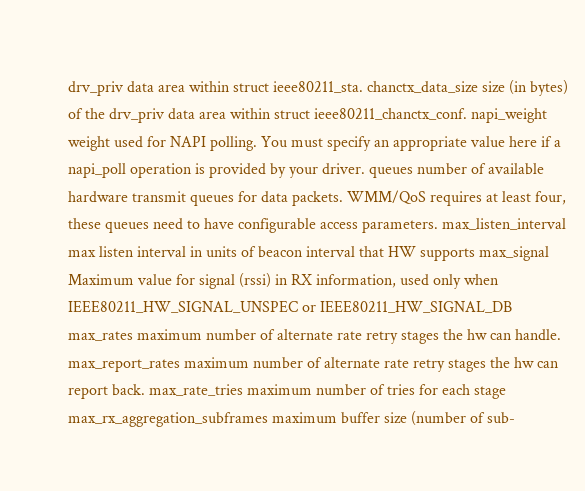drv_priv data area within struct ieee80211_sta. chanctx_data_size size (in bytes) of the drv_priv data area within struct ieee80211_chanctx_conf. napi_weight weight used for NAPI polling. You must specify an appropriate value here if a napi_poll operation is provided by your driver. queues number of available hardware transmit queues for data packets. WMM/QoS requires at least four, these queues need to have configurable access parameters. max_listen_interval max listen interval in units of beacon interval that HW supports max_signal Maximum value for signal (rssi) in RX information, used only when IEEE80211_HW_SIGNAL_UNSPEC or IEEE80211_HW_SIGNAL_DB max_rates maximum number of alternate rate retry stages the hw can handle. max_report_rates maximum number of alternate rate retry stages the hw can report back. max_rate_tries maximum number of tries for each stage max_rx_aggregation_subframes maximum buffer size (number of sub-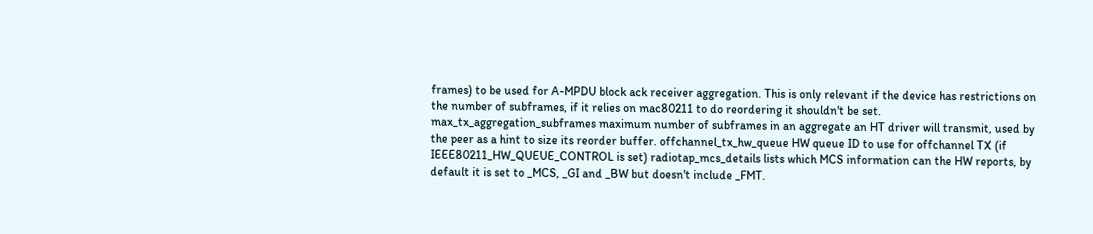frames) to be used for A-MPDU block ack receiver aggregation. This is only relevant if the device has restrictions on the number of subframes, if it relies on mac80211 to do reordering it shouldn't be set. max_tx_aggregation_subframes maximum number of subframes in an aggregate an HT driver will transmit, used by the peer as a hint to size its reorder buffer. offchannel_tx_hw_queue HW queue ID to use for offchannel TX (if IEEE80211_HW_QUEUE_CONTROL is set) radiotap_mcs_details lists which MCS information can the HW reports, by default it is set to _MCS, _GI and _BW but doesn't include _FMT.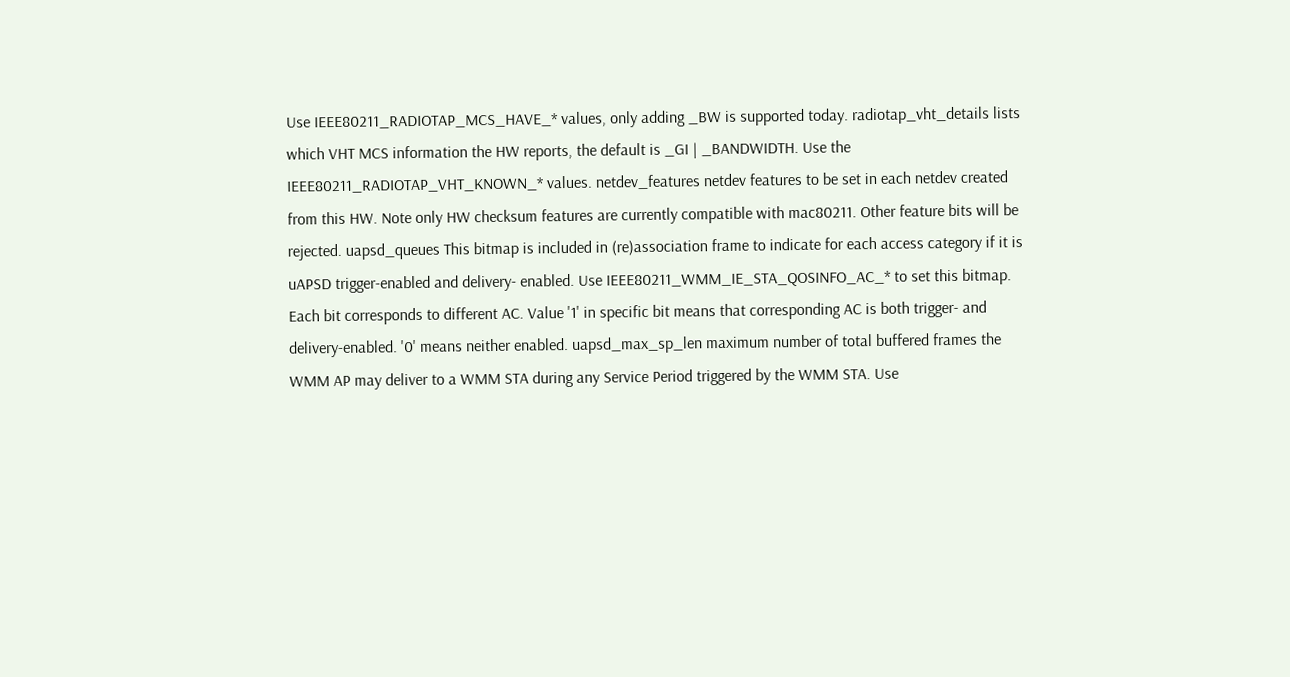Use IEEE80211_RADIOTAP_MCS_HAVE_* values, only adding _BW is supported today. radiotap_vht_details lists which VHT MCS information the HW reports, the default is _GI | _BANDWIDTH. Use the IEEE80211_RADIOTAP_VHT_KNOWN_* values. netdev_features netdev features to be set in each netdev created from this HW. Note only HW checksum features are currently compatible with mac80211. Other feature bits will be rejected. uapsd_queues This bitmap is included in (re)association frame to indicate for each access category if it is uAPSD trigger-enabled and delivery- enabled. Use IEEE80211_WMM_IE_STA_QOSINFO_AC_* to set this bitmap. Each bit corresponds to different AC. Value '1' in specific bit means that corresponding AC is both trigger- and delivery-enabled. '0' means neither enabled. uapsd_max_sp_len maximum number of total buffered frames the WMM AP may deliver to a WMM STA during any Service Period triggered by the WMM STA. Use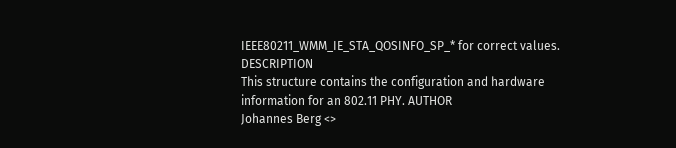IEEE80211_WMM_IE_STA_QOSINFO_SP_* for correct values. DESCRIPTION
This structure contains the configuration and hardware information for an 802.11 PHY. AUTHOR
Johannes Berg <>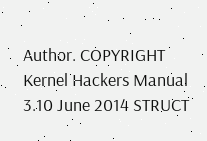Author. COPYRIGHT
Kernel Hackers Manual 3.10 June 2014 STRUCT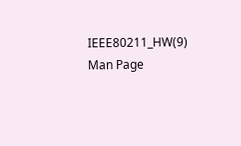IEEE80211_HW(9)
Man Page